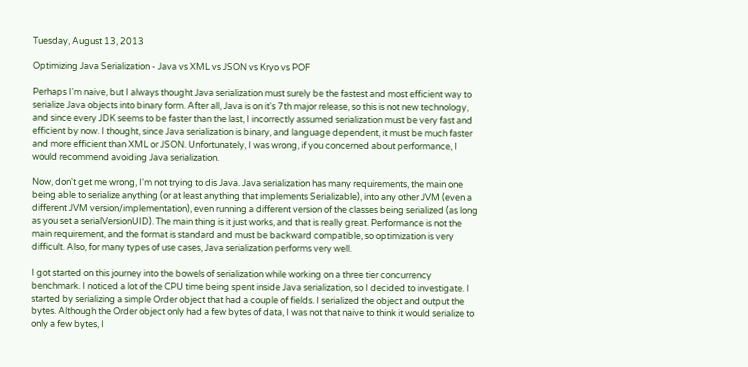Tuesday, August 13, 2013

Optimizing Java Serialization - Java vs XML vs JSON vs Kryo vs POF

Perhaps I'm naive, but I always thought Java serialization must surely be the fastest and most efficient way to serialize Java objects into binary form. After all, Java is on it's 7th major release, so this is not new technology, and since every JDK seems to be faster than the last, I incorrectly assumed serialization must be very fast and efficient by now. I thought, since Java serialization is binary, and language dependent, it must be much faster and more efficient than XML or JSON. Unfortunately, I was wrong, if you concerned about performance, I would recommend avoiding Java serialization.

Now, don't get me wrong, I'm not trying to dis Java. Java serialization has many requirements, the main one being able to serialize anything (or at least anything that implements Serializable), into any other JVM (even a different JVM version/implementation), even running a different version of the classes being serialized (as long as you set a serialVersionUID). The main thing is it just works, and that is really great. Performance is not the main requirement, and the format is standard and must be backward compatible, so optimization is very difficult. Also, for many types of use cases, Java serialization performs very well.

I got started on this journey into the bowels of serialization while working on a three tier concurrency benchmark. I noticed a lot of the CPU time being spent inside Java serialization, so I decided to investigate. I started by serializing a simple Order object that had a couple of fields. I serialized the object and output the bytes. Although the Order object only had a few bytes of data, I was not that naive to think it would serialize to only a few bytes, I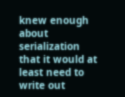knew enough about serialization that it would at least need to write out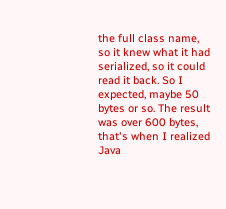the full class name, so it knew what it had serialized, so it could read it back. So I expected, maybe 50 bytes or so. The result was over 600 bytes, that's when I realized Java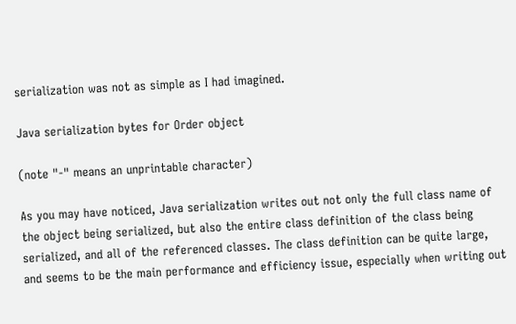serialization was not as simple as I had imagined.

Java serialization bytes for Order object

(note "-" means an unprintable character)

As you may have noticed, Java serialization writes out not only the full class name of the object being serialized, but also the entire class definition of the class being serialized, and all of the referenced classes. The class definition can be quite large, and seems to be the main performance and efficiency issue, especially when writing out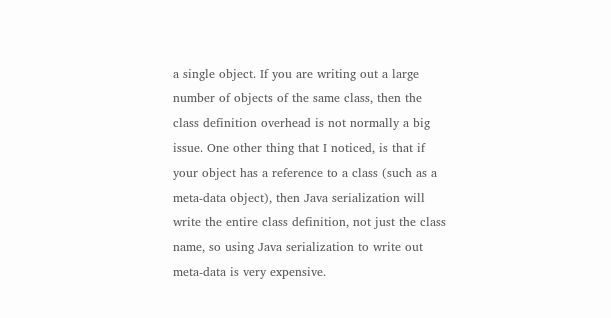a single object. If you are writing out a large number of objects of the same class, then the class definition overhead is not normally a big issue. One other thing that I noticed, is that if your object has a reference to a class (such as a meta-data object), then Java serialization will write the entire class definition, not just the class name, so using Java serialization to write out meta-data is very expensive.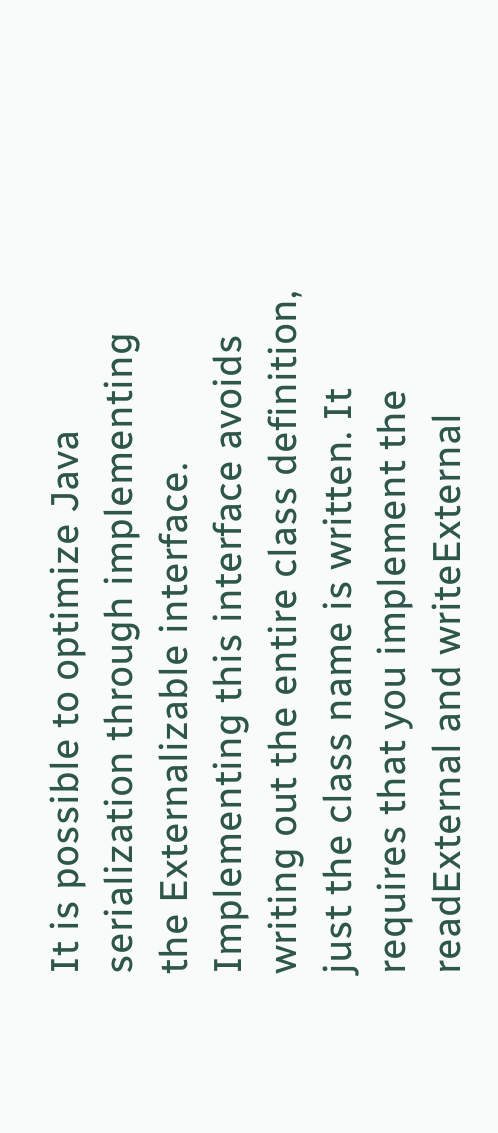It is possible to optimize Java serialization through implementing the Externalizable interface. Implementing this interface avoids writing out the entire class definition, just the class name is written. It requires that you implement the readExternal and writeExternal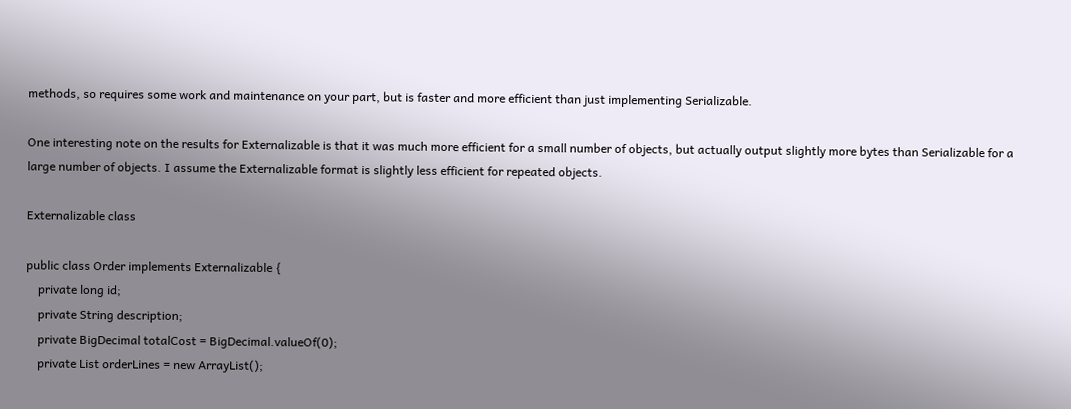methods, so requires some work and maintenance on your part, but is faster and more efficient than just implementing Serializable.

One interesting note on the results for Externalizable is that it was much more efficient for a small number of objects, but actually output slightly more bytes than Serializable for a large number of objects. I assume the Externalizable format is slightly less efficient for repeated objects.

Externalizable class

public class Order implements Externalizable {
    private long id;
    private String description;
    private BigDecimal totalCost = BigDecimal.valueOf(0);
    private List orderLines = new ArrayList();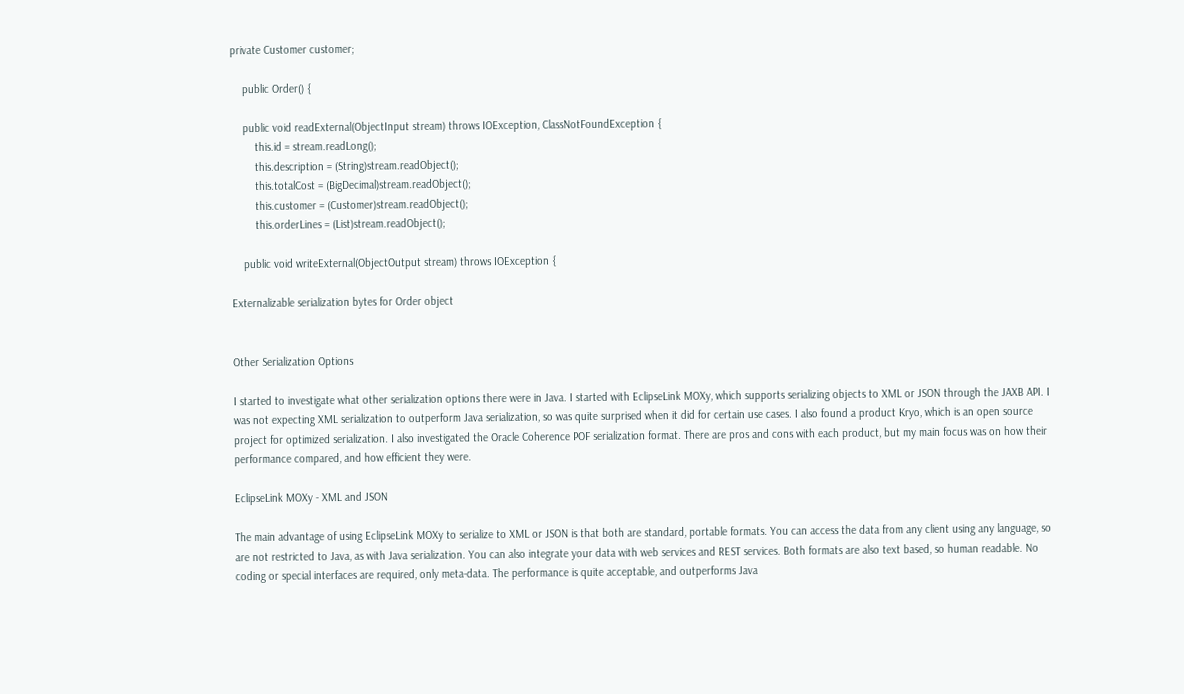private Customer customer;

    public Order() {

    public void readExternal(ObjectInput stream) throws IOException, ClassNotFoundException {
        this.id = stream.readLong();
        this.description = (String)stream.readObject();
        this.totalCost = (BigDecimal)stream.readObject();
        this.customer = (Customer)stream.readObject();
        this.orderLines = (List)stream.readObject();

    public void writeExternal(ObjectOutput stream) throws IOException {

Externalizable serialization bytes for Order object


Other Serialization Options

I started to investigate what other serialization options there were in Java. I started with EclipseLink MOXy, which supports serializing objects to XML or JSON through the JAXB API. I was not expecting XML serialization to outperform Java serialization, so was quite surprised when it did for certain use cases. I also found a product Kryo, which is an open source project for optimized serialization. I also investigated the Oracle Coherence POF serialization format. There are pros and cons with each product, but my main focus was on how their performance compared, and how efficient they were.

EclipseLink MOXy - XML and JSON

The main advantage of using EclipseLink MOXy to serialize to XML or JSON is that both are standard, portable formats. You can access the data from any client using any language, so are not restricted to Java, as with Java serialization. You can also integrate your data with web services and REST services. Both formats are also text based, so human readable. No coding or special interfaces are required, only meta-data. The performance is quite acceptable, and outperforms Java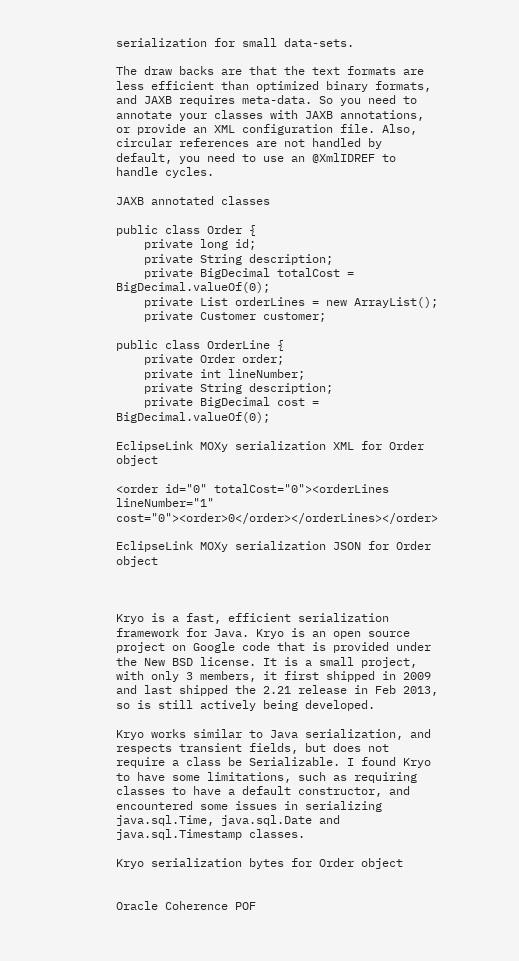serialization for small data-sets.

The draw backs are that the text formats are less efficient than optimized binary formats, and JAXB requires meta-data. So you need to annotate your classes with JAXB annotations, or provide an XML configuration file. Also, circular references are not handled by default, you need to use an @XmlIDREF to handle cycles.

JAXB annotated classes

public class Order {
    private long id;
    private String description;
    private BigDecimal totalCost = BigDecimal.valueOf(0);
    private List orderLines = new ArrayList();
    private Customer customer;

public class OrderLine {
    private Order order;
    private int lineNumber;
    private String description;
    private BigDecimal cost = BigDecimal.valueOf(0);

EclipseLink MOXy serialization XML for Order object

<order id="0" totalCost="0"><orderLines lineNumber="1" cost="0"><order>0</order></orderLines></order>

EclipseLink MOXy serialization JSON for Order object



Kryo is a fast, efficient serialization framework for Java. Kryo is an open source project on Google code that is provided under the New BSD license. It is a small project, with only 3 members, it first shipped in 2009 and last shipped the 2.21 release in Feb 2013, so is still actively being developed.

Kryo works similar to Java serialization, and respects transient fields, but does not require a class be Serializable. I found Kryo to have some limitations, such as requiring classes to have a default constructor, and encountered some issues in serializing java.sql.Time, java.sql.Date and java.sql.Timestamp classes.

Kryo serialization bytes for Order object


Oracle Coherence POF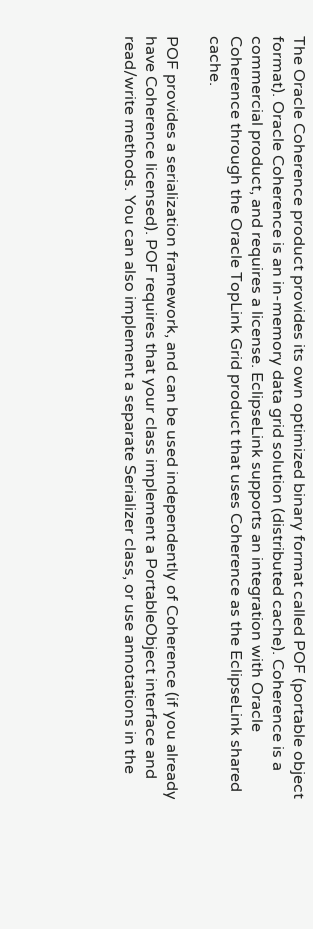The Oracle Coherence product provides its own optimized binary format called POF (portable object format). Oracle Coherence is an in-memory data grid solution (distributed cache). Coherence is a commercial product, and requires a license. EclipseLink supports an integration with Oracle Coherence through the Oracle TopLink Grid product that uses Coherence as the EclipseLink shared cache.

POF provides a serialization framework, and can be used independently of Coherence (if you already have Coherence licensed). POF requires that your class implement a PortableObject interface and read/write methods. You can also implement a separate Serializer class, or use annotations in the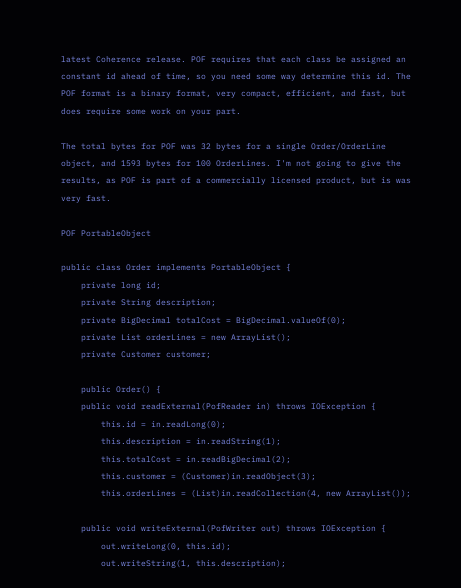latest Coherence release. POF requires that each class be assigned an constant id ahead of time, so you need some way determine this id. The POF format is a binary format, very compact, efficient, and fast, but does require some work on your part.

The total bytes for POF was 32 bytes for a single Order/OrderLine object, and 1593 bytes for 100 OrderLines. I'm not going to give the results, as POF is part of a commercially licensed product, but is was very fast.

POF PortableObject

public class Order implements PortableObject {
    private long id;
    private String description;
    private BigDecimal totalCost = BigDecimal.valueOf(0);
    private List orderLines = new ArrayList();
    private Customer customer;

    public Order() {
    public void readExternal(PofReader in) throws IOException {
        this.id = in.readLong(0);
        this.description = in.readString(1);
        this.totalCost = in.readBigDecimal(2);
        this.customer = (Customer)in.readObject(3);
        this.orderLines = (List)in.readCollection(4, new ArrayList());

    public void writeExternal(PofWriter out) throws IOException {
        out.writeLong(0, this.id);
        out.writeString(1, this.description);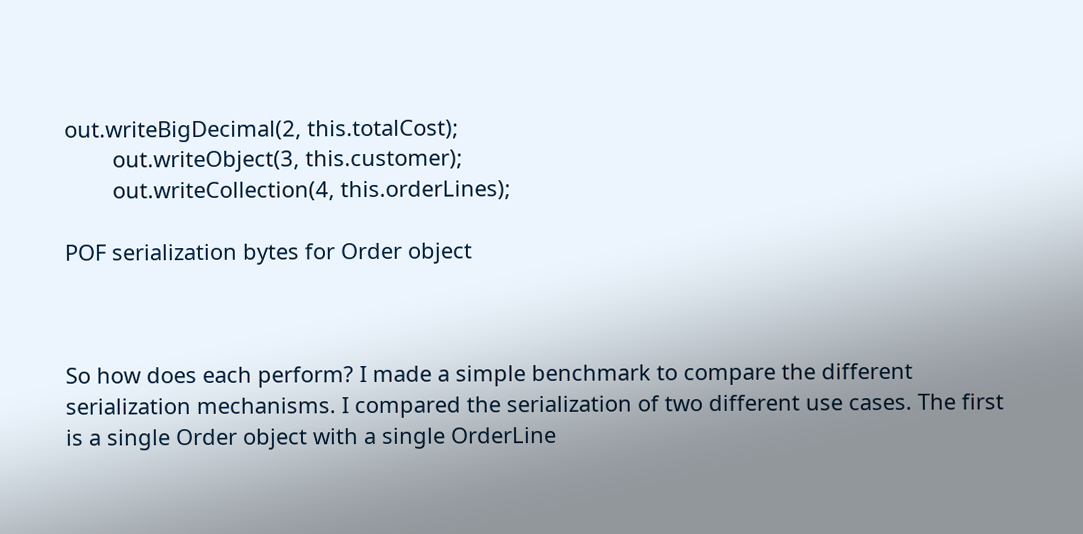out.writeBigDecimal(2, this.totalCost);
        out.writeObject(3, this.customer);
        out.writeCollection(4, this.orderLines);

POF serialization bytes for Order object



So how does each perform? I made a simple benchmark to compare the different serialization mechanisms. I compared the serialization of two different use cases. The first is a single Order object with a single OrderLine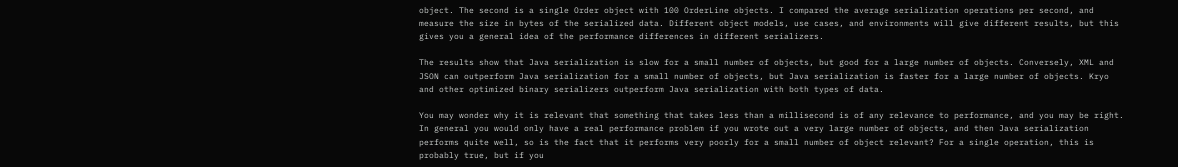object. The second is a single Order object with 100 OrderLine objects. I compared the average serialization operations per second, and measure the size in bytes of the serialized data. Different object models, use cases, and environments will give different results, but this gives you a general idea of the performance differences in different serializers.

The results show that Java serialization is slow for a small number of objects, but good for a large number of objects. Conversely, XML and JSON can outperform Java serialization for a small number of objects, but Java serialization is faster for a large number of objects. Kryo and other optimized binary serializers outperform Java serialization with both types of data.

You may wonder why it is relevant that something that takes less than a millisecond is of any relevance to performance, and you may be right. In general you would only have a real performance problem if you wrote out a very large number of objects, and then Java serialization performs quite well, so is the fact that it performs very poorly for a small number of object relevant? For a single operation, this is probably true, but if you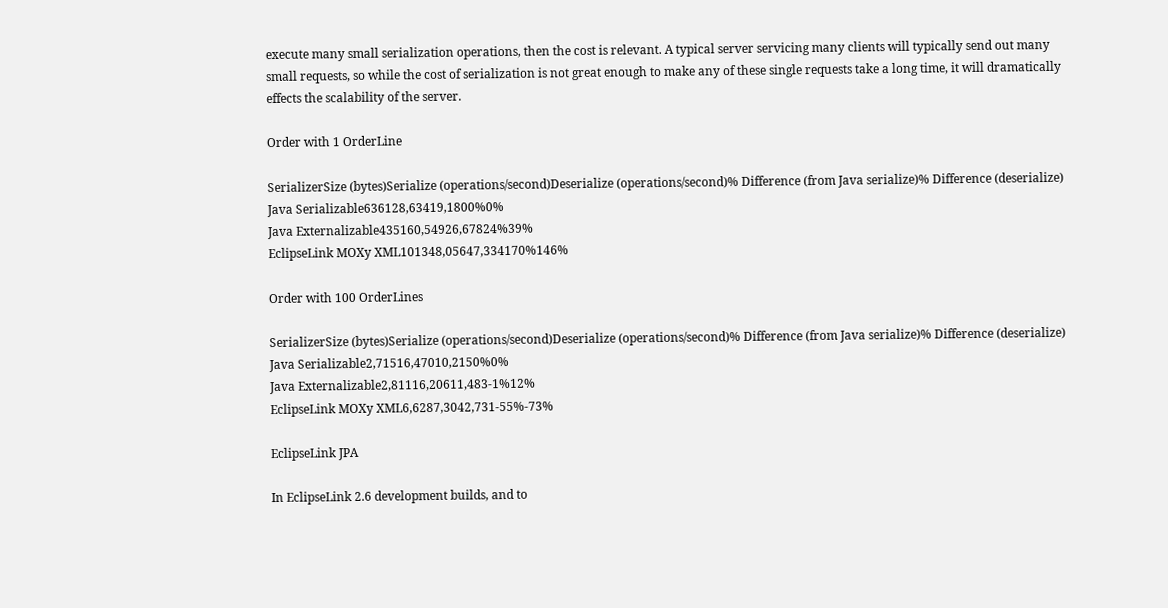execute many small serialization operations, then the cost is relevant. A typical server servicing many clients will typically send out many small requests, so while the cost of serialization is not great enough to make any of these single requests take a long time, it will dramatically effects the scalability of the server.

Order with 1 OrderLine

SerializerSize (bytes)Serialize (operations/second)Deserialize (operations/second)% Difference (from Java serialize)% Difference (deserialize)
Java Serializable636128,63419,1800%0%
Java Externalizable435160,54926,67824%39%
EclipseLink MOXy XML101348,05647,334170%146%

Order with 100 OrderLines

SerializerSize (bytes)Serialize (operations/second)Deserialize (operations/second)% Difference (from Java serialize)% Difference (deserialize)
Java Serializable2,71516,47010,2150%0%
Java Externalizable2,81116,20611,483-1%12%
EclipseLink MOXy XML6,6287,3042,731-55%-73%

EclipseLink JPA

In EclipseLink 2.6 development builds, and to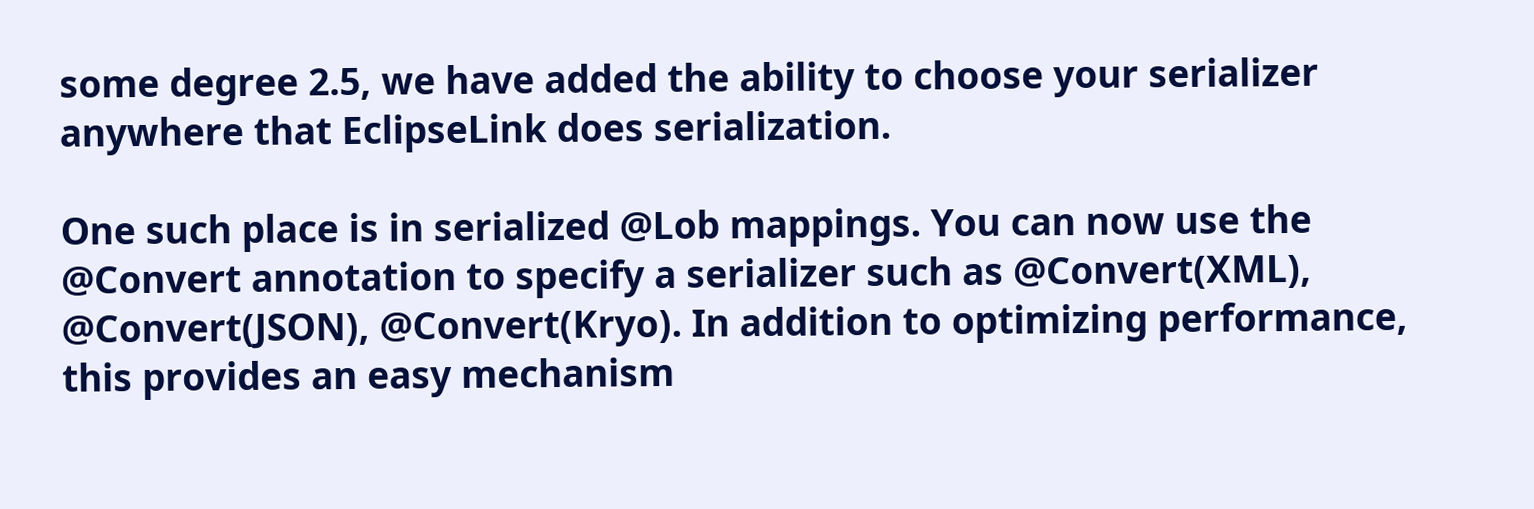some degree 2.5, we have added the ability to choose your serializer anywhere that EclipseLink does serialization.

One such place is in serialized @Lob mappings. You can now use the @Convert annotation to specify a serializer such as @Convert(XML), @Convert(JSON), @Convert(Kryo). In addition to optimizing performance, this provides an easy mechanism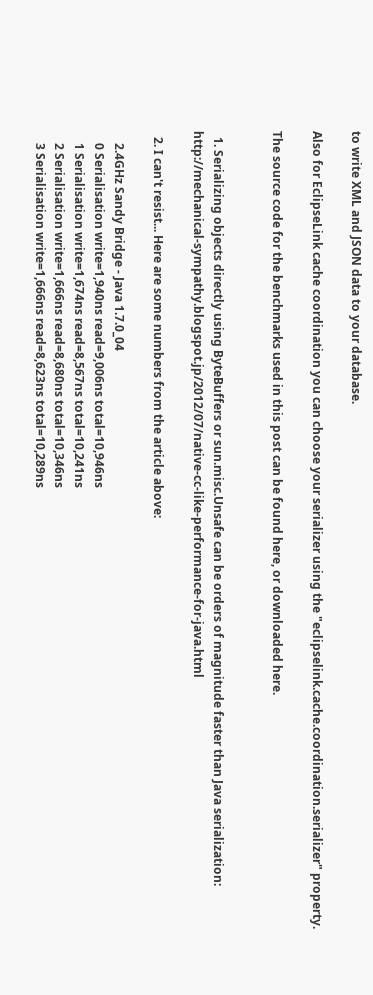to write XML and JSON data to your database.

Also for EclipseLink cache coordination you can choose your serializer using the "eclipselink.cache.coordination.serializer" property.

The source code for the benchmarks used in this post can be found here, or downloaded here.


  1. Serializing objects directly using ByteBuffers or sun.misc.Unsafe can be orders of magnitude faster than Java serialization: http://mechanical-sympathy.blogspot.jp/2012/07/native-cc-like-performance-for-java.html

  2. I can't resist... Here are some numbers from the article above:

    2.4GHz Sandy Bridge - Java 1.7.0_04
    0 Serialisation write=1,940ns read=9,006ns total=10,946ns
    1 Serialisation write=1,674ns read=8,567ns total=10,241ns
    2 Serialisation write=1,666ns read=8,680ns total=10,346ns
    3 Serialisation write=1,666ns read=8,623ns total=10,289ns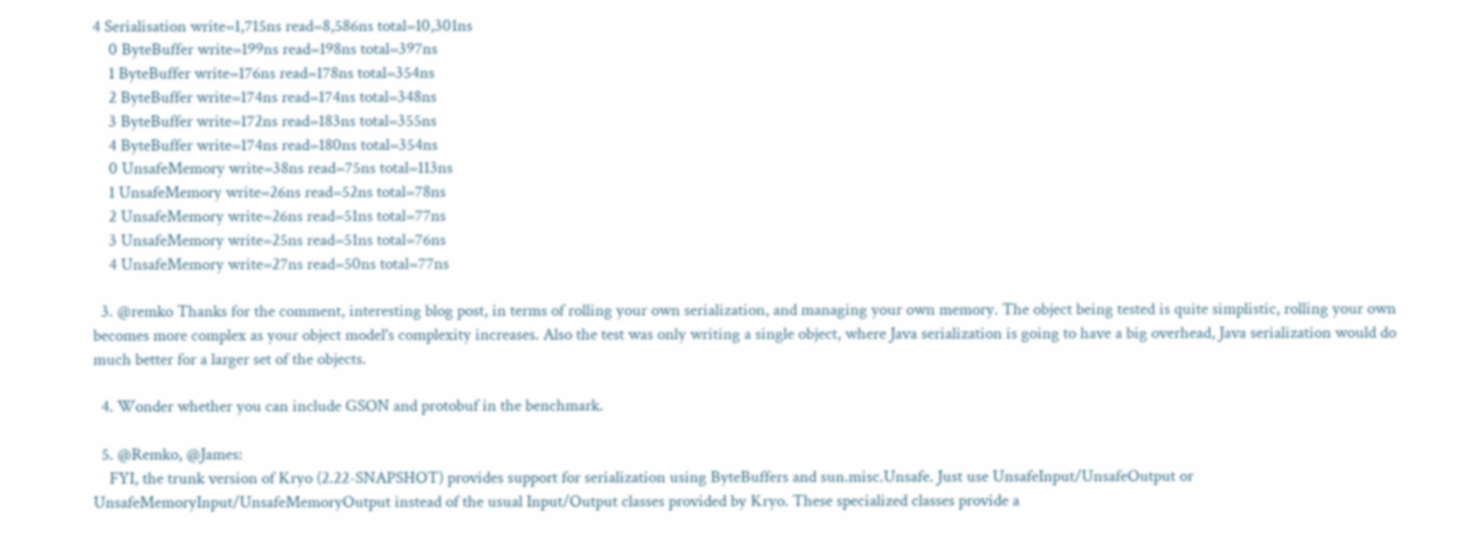4 Serialisation write=1,715ns read=8,586ns total=10,301ns
    0 ByteBuffer write=199ns read=198ns total=397ns
    1 ByteBuffer write=176ns read=178ns total=354ns
    2 ByteBuffer write=174ns read=174ns total=348ns
    3 ByteBuffer write=172ns read=183ns total=355ns
    4 ByteBuffer write=174ns read=180ns total=354ns
    0 UnsafeMemory write=38ns read=75ns total=113ns
    1 UnsafeMemory write=26ns read=52ns total=78ns
    2 UnsafeMemory write=26ns read=51ns total=77ns
    3 UnsafeMemory write=25ns read=51ns total=76ns
    4 UnsafeMemory write=27ns read=50ns total=77ns

  3. @remko Thanks for the comment, interesting blog post, in terms of rolling your own serialization, and managing your own memory. The object being tested is quite simplistic, rolling your own becomes more complex as your object model's complexity increases. Also the test was only writing a single object, where Java serialization is going to have a big overhead, Java serialization would do much better for a larger set of the objects.

  4. Wonder whether you can include GSON and protobuf in the benchmark.

  5. @Remko, @James:
    FYI, the trunk version of Kryo (2.22-SNAPSHOT) provides support for serialization using ByteBuffers and sun.misc.Unsafe. Just use UnsafeInput/UnsafeOutput or UnsafeMemoryInput/UnsafeMemoryOutput instead of the usual Input/Output classes provided by Kryo. These specialized classes provide a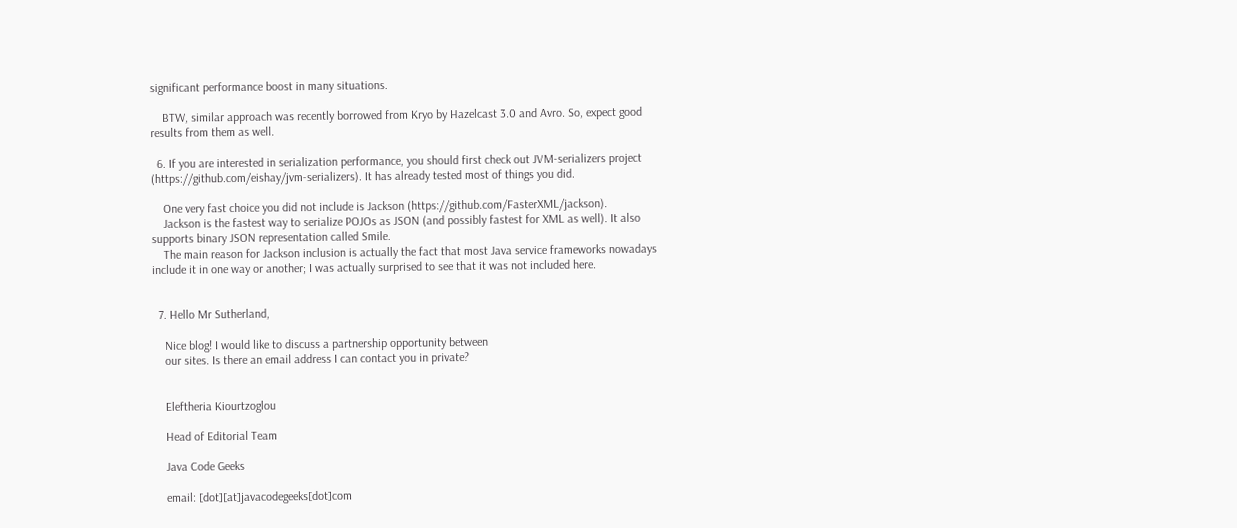significant performance boost in many situations.

    BTW, similar approach was recently borrowed from Kryo by Hazelcast 3.0 and Avro. So, expect good results from them as well.

  6. If you are interested in serialization performance, you should first check out JVM-serializers project (https://github.com/eishay/jvm-serializers). It has already tested most of things you did.

    One very fast choice you did not include is Jackson (https://github.com/FasterXML/jackson).
    Jackson is the fastest way to serialize POJOs as JSON (and possibly fastest for XML as well). It also supports binary JSON representation called Smile.
    The main reason for Jackson inclusion is actually the fact that most Java service frameworks nowadays include it in one way or another; I was actually surprised to see that it was not included here.


  7. Hello Mr Sutherland,

    Nice blog! I would like to discuss a partnership opportunity between
    our sites. Is there an email address I can contact you in private?


    Eleftheria Kiourtzoglou

    Head of Editorial Team

    Java Code Geeks

    email: [dot][at]javacodegeeks[dot]com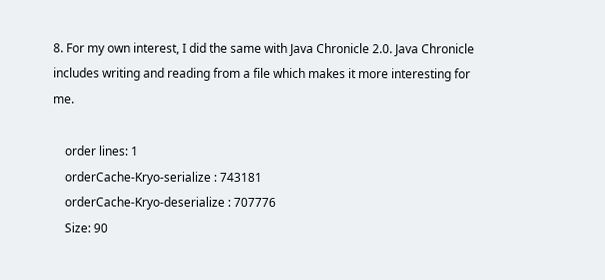8. For my own interest, I did the same with Java Chronicle 2.0. Java Chronicle includes writing and reading from a file which makes it more interesting for me.

    order lines: 1
    orderCache-Kryo-serialize : 743181
    orderCache-Kryo-deserialize : 707776
    Size: 90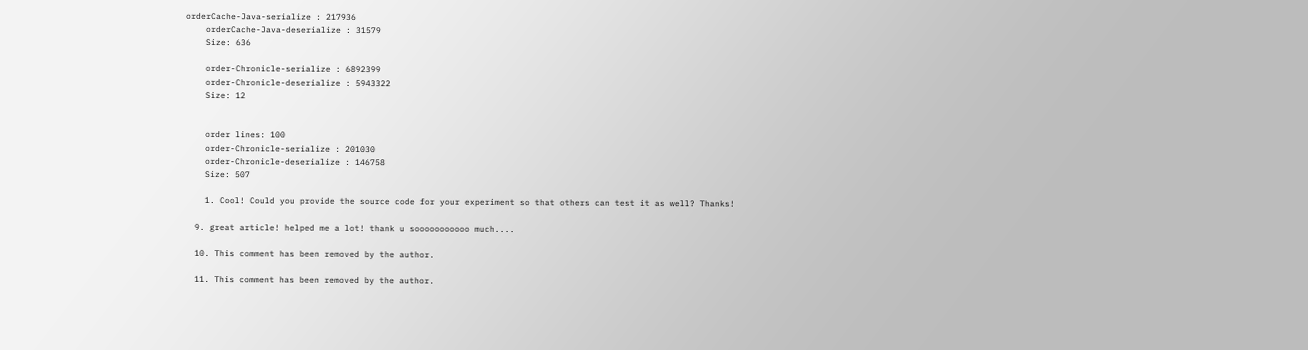orderCache-Java-serialize : 217936
    orderCache-Java-deserialize : 31579
    Size: 636

    order-Chronicle-serialize : 6892399
    order-Chronicle-deserialize : 5943322
    Size: 12


    order lines: 100
    order-Chronicle-serialize : 201030
    order-Chronicle-deserialize : 146758
    Size: 507

    1. Cool! Could you provide the source code for your experiment so that others can test it as well? Thanks!

  9. great article! helped me a lot! thank u sooooooooooo much....

  10. This comment has been removed by the author.

  11. This comment has been removed by the author.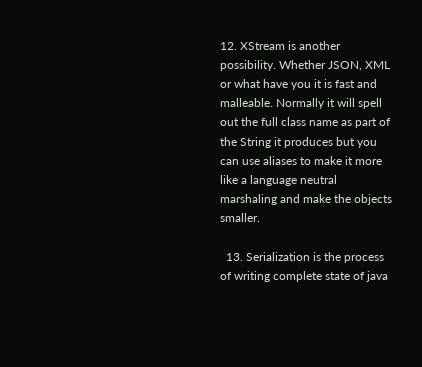12. XStream is another possibility. Whether JSON, XML or what have you it is fast and malleable. Normally it will spell out the full class name as part of the String it produces but you can use aliases to make it more like a language neutral marshaling and make the objects smaller.

  13. Serialization is the process of writing complete state of java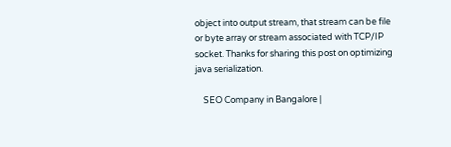object into output stream, that stream can be file or byte array or stream associated with TCP/IP socket. Thanks for sharing this post on optimizing java serialization.

    SEO Company in Bangalore |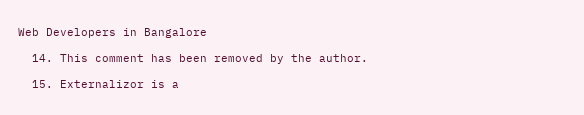Web Developers in Bangalore

  14. This comment has been removed by the author.

  15. Externalizor is a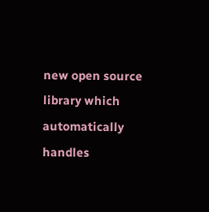new open source library which automatically handles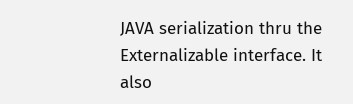JAVA serialization thru the Externalizable interface. It also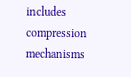includes compression mechanisms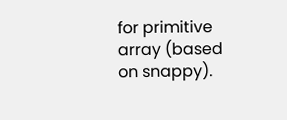for primitive array (based on snappy).